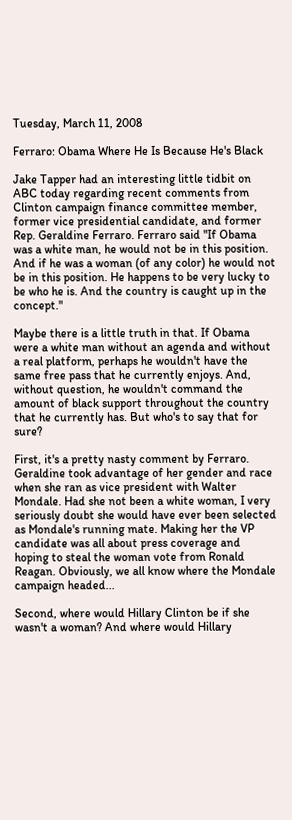Tuesday, March 11, 2008

Ferraro: Obama Where He Is Because He's Black

Jake Tapper had an interesting little tidbit on ABC today regarding recent comments from Clinton campaign finance committee member, former vice presidential candidate, and former Rep. Geraldine Ferraro. Ferraro said "If Obama was a white man, he would not be in this position. And if he was a woman (of any color) he would not be in this position. He happens to be very lucky to be who he is. And the country is caught up in the concept."

Maybe there is a little truth in that. If Obama were a white man without an agenda and without a real platform, perhaps he wouldn't have the same free pass that he currently enjoys. And, without question, he wouldn't command the amount of black support throughout the country that he currently has. But who's to say that for sure?

First, it's a pretty nasty comment by Ferraro. Geraldine took advantage of her gender and race when she ran as vice president with Walter Mondale. Had she not been a white woman, I very seriously doubt she would have ever been selected as Mondale's running mate. Making her the VP candidate was all about press coverage and hoping to steal the woman vote from Ronald Reagan. Obviously, we all know where the Mondale campaign headed...

Second, where would Hillary Clinton be if she wasn't a woman? And where would Hillary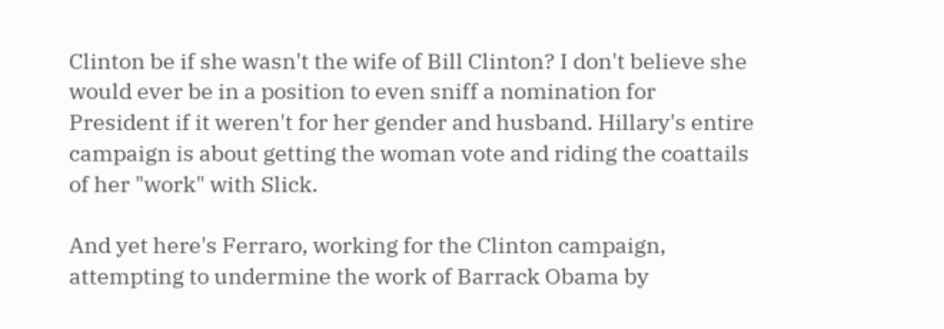Clinton be if she wasn't the wife of Bill Clinton? I don't believe she would ever be in a position to even sniff a nomination for President if it weren't for her gender and husband. Hillary's entire campaign is about getting the woman vote and riding the coattails of her "work" with Slick.

And yet here's Ferraro, working for the Clinton campaign, attempting to undermine the work of Barrack Obama by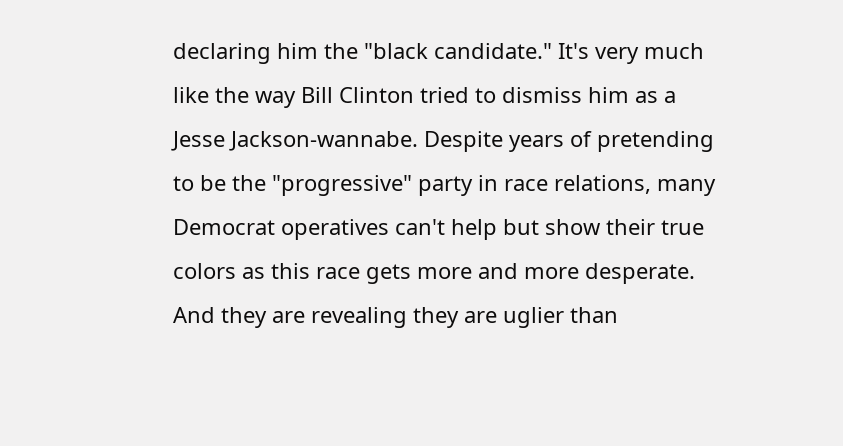declaring him the "black candidate." It's very much like the way Bill Clinton tried to dismiss him as a Jesse Jackson-wannabe. Despite years of pretending to be the "progressive" party in race relations, many Democrat operatives can't help but show their true colors as this race gets more and more desperate. And they are revealing they are uglier than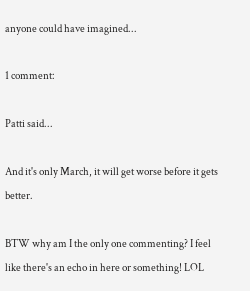anyone could have imagined...

1 comment:

Patti said...

And it's only March, it will get worse before it gets better.

BTW why am I the only one commenting? I feel like there's an echo in here or something! LOL